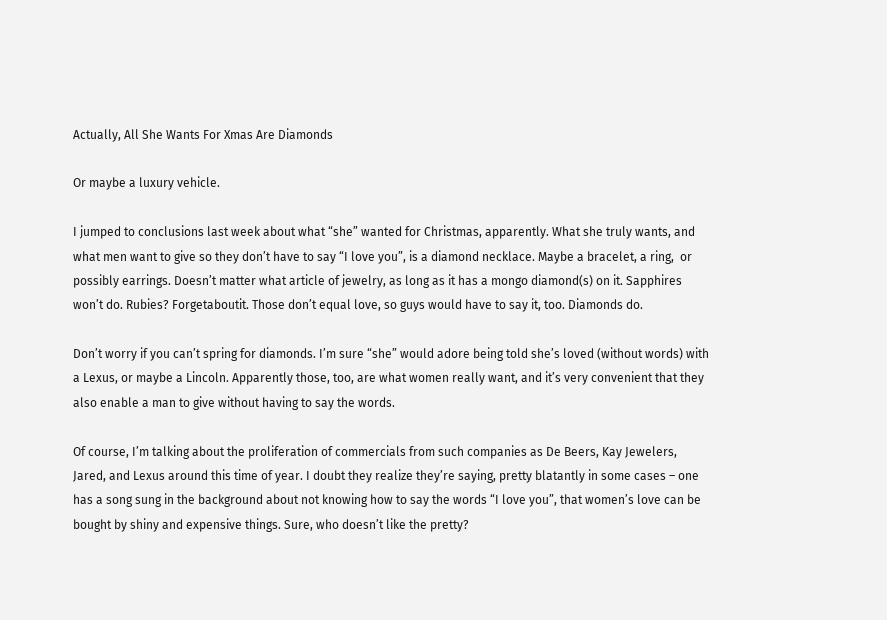Actually, All She Wants For Xmas Are Diamonds

Or maybe a luxury vehicle.

I jumped to conclusions last week about what “she” wanted for Christmas, apparently. What she truly wants, and what men want to give so they don’t have to say “I love you”, is a diamond necklace. Maybe a bracelet, a ring,  or possibly earrings. Doesn’t matter what article of jewelry, as long as it has a mongo diamond(s) on it. Sapphires won’t do. Rubies? Forgetaboutit. Those don’t equal love, so guys would have to say it, too. Diamonds do.

Don’t worry if you can’t spring for diamonds. I’m sure “she” would adore being told she’s loved (without words) with a Lexus, or maybe a Lincoln. Apparently those, too, are what women really want, and it’s very convenient that they also enable a man to give without having to say the words.

Of course, I’m talking about the proliferation of commercials from such companies as De Beers, Kay Jewelers, Jared, and Lexus around this time of year. I doubt they realize they’re saying, pretty blatantly in some cases – one has a song sung in the background about not knowing how to say the words “I love you”, that women’s love can be bought by shiny and expensive things. Sure, who doesn’t like the pretty?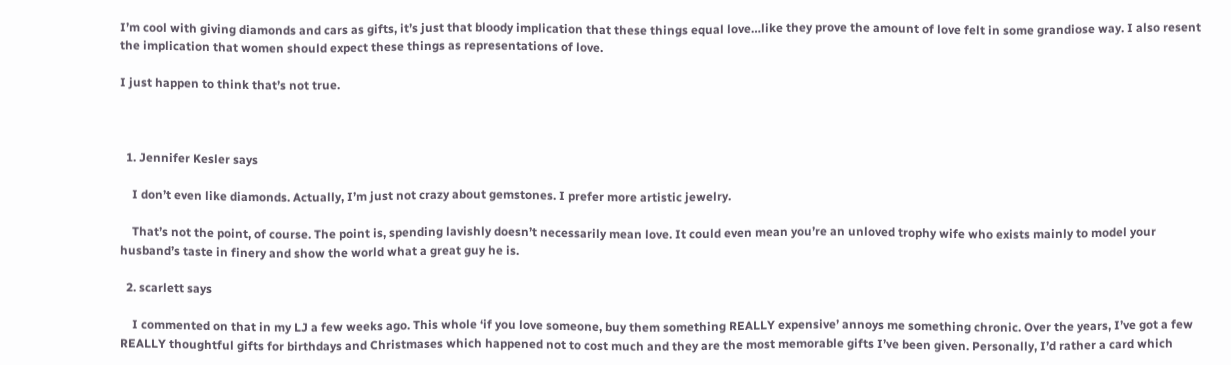I’m cool with giving diamonds and cars as gifts, it’s just that bloody implication that these things equal love…like they prove the amount of love felt in some grandiose way. I also resent the implication that women should expect these things as representations of love.

I just happen to think that’s not true.



  1. Jennifer Kesler says

    I don’t even like diamonds. Actually, I’m just not crazy about gemstones. I prefer more artistic jewelry.

    That’s not the point, of course. The point is, spending lavishly doesn’t necessarily mean love. It could even mean you’re an unloved trophy wife who exists mainly to model your husband’s taste in finery and show the world what a great guy he is.

  2. scarlett says

    I commented on that in my LJ a few weeks ago. This whole ‘if you love someone, buy them something REALLY expensive’ annoys me something chronic. Over the years, I’ve got a few REALLY thoughtful gifts for birthdays and Christmases which happened not to cost much and they are the most memorable gifts I’ve been given. Personally, I’d rather a card which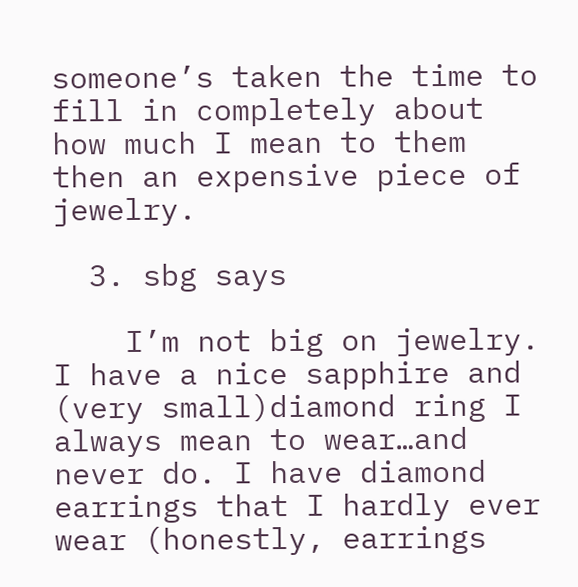someone’s taken the time to fill in completely about how much I mean to them then an expensive piece of jewelry.

  3. sbg says

    I’m not big on jewelry. I have a nice sapphire and (very small)diamond ring I always mean to wear…and never do. I have diamond earrings that I hardly ever wear (honestly, earrings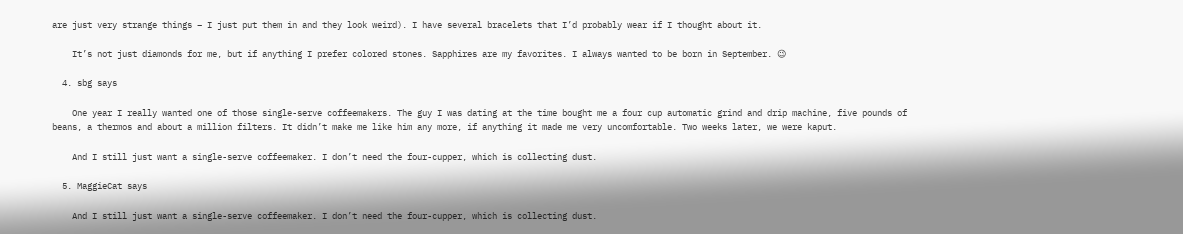are just very strange things – I just put them in and they look weird). I have several bracelets that I’d probably wear if I thought about it.

    It’s not just diamonds for me, but if anything I prefer colored stones. Sapphires are my favorites. I always wanted to be born in September. 😉

  4. sbg says

    One year I really wanted one of those single-serve coffeemakers. The guy I was dating at the time bought me a four cup automatic grind and drip machine, five pounds of beans, a thermos and about a million filters. It didn’t make me like him any more, if anything it made me very uncomfortable. Two weeks later, we were kaput.

    And I still just want a single-serve coffeemaker. I don’t need the four-cupper, which is collecting dust.

  5. MaggieCat says

    And I still just want a single-serve coffeemaker. I don’t need the four-cupper, which is collecting dust.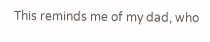This reminds me of my dad, who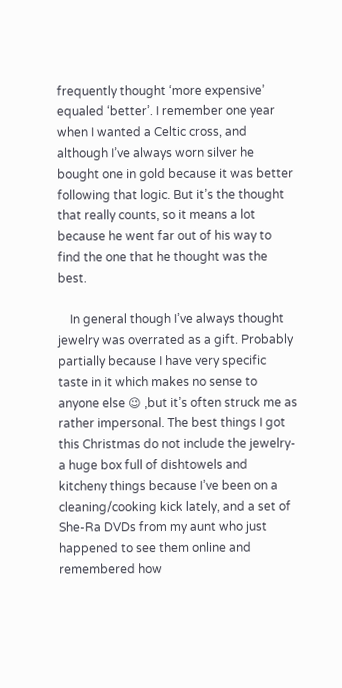frequently thought ‘more expensive’ equaled ‘better’. I remember one year when I wanted a Celtic cross, and although I’ve always worn silver he bought one in gold because it was better following that logic. But it’s the thought that really counts, so it means a lot because he went far out of his way to find the one that he thought was the best.

    In general though I’ve always thought jewelry was overrated as a gift. Probably partially because I have very specific taste in it which makes no sense to anyone else 😉 ,but it’s often struck me as rather impersonal. The best things I got this Christmas do not include the jewelry- a huge box full of dishtowels and kitcheny things because I’ve been on a cleaning/cooking kick lately, and a set of She-Ra DVDs from my aunt who just happened to see them online and remembered how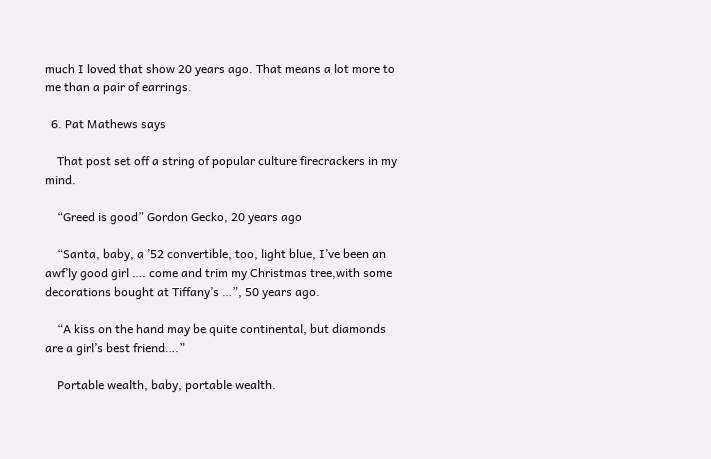much I loved that show 20 years ago. That means a lot more to me than a pair of earrings.

  6. Pat Mathews says

    That post set off a string of popular culture firecrackers in my mind.

    “Greed is good” Gordon Gecko, 20 years ago

    “Santa, baby, a ’52 convertible, too, light blue, I’ve been an awf’ly good girl …. come and trim my Christmas tree,with some decorations bought at Tiffany’s …”, 50 years ago.

    “A kiss on the hand may be quite continental, but diamonds are a girl’s best friend….”

    Portable wealth, baby, portable wealth.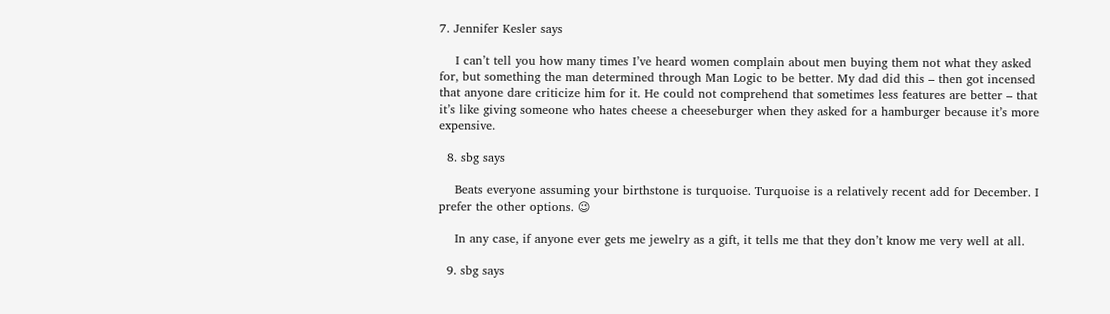7. Jennifer Kesler says

    I can’t tell you how many times I’ve heard women complain about men buying them not what they asked for, but something the man determined through Man Logic to be better. My dad did this – then got incensed that anyone dare criticize him for it. He could not comprehend that sometimes less features are better – that it’s like giving someone who hates cheese a cheeseburger when they asked for a hamburger because it’s more expensive.

  8. sbg says

    Beats everyone assuming your birthstone is turquoise. Turquoise is a relatively recent add for December. I prefer the other options. 😉

    In any case, if anyone ever gets me jewelry as a gift, it tells me that they don’t know me very well at all.

  9. sbg says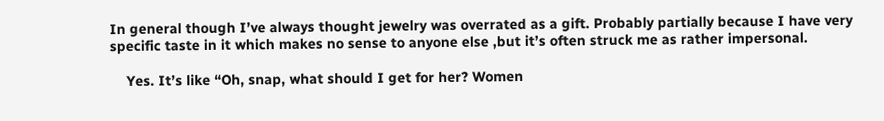In general though I’ve always thought jewelry was overrated as a gift. Probably partially because I have very specific taste in it which makes no sense to anyone else ,but it’s often struck me as rather impersonal.

    Yes. It’s like “Oh, snap, what should I get for her? Women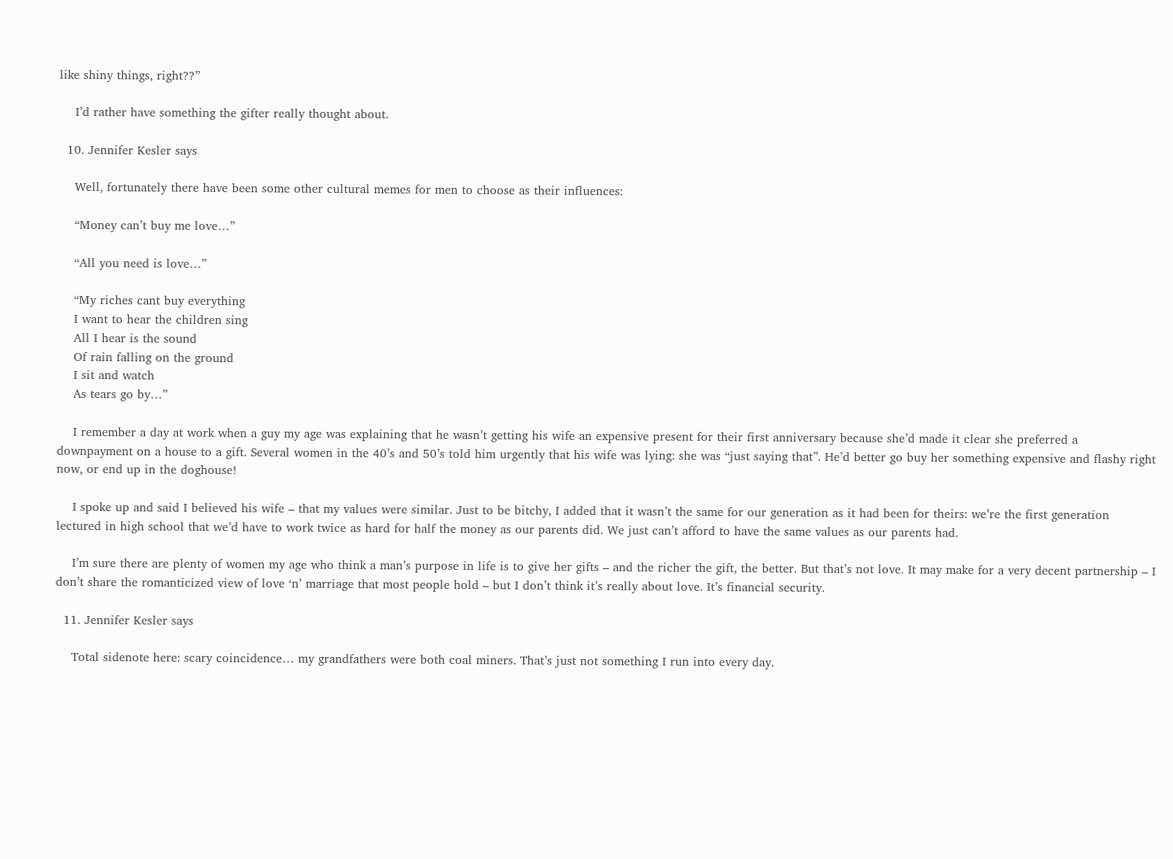like shiny things, right??”

    I’d rather have something the gifter really thought about.

  10. Jennifer Kesler says

    Well, fortunately there have been some other cultural memes for men to choose as their influences:

    “Money can’t buy me love…”

    “All you need is love…”

    “My riches cant buy everything
    I want to hear the children sing
    All I hear is the sound
    Of rain falling on the ground
    I sit and watch
    As tears go by…”

    I remember a day at work when a guy my age was explaining that he wasn’t getting his wife an expensive present for their first anniversary because she’d made it clear she preferred a downpayment on a house to a gift. Several women in the 40’s and 50’s told him urgently that his wife was lying: she was “just saying that”. He’d better go buy her something expensive and flashy right now, or end up in the doghouse!

    I spoke up and said I believed his wife – that my values were similar. Just to be bitchy, I added that it wasn’t the same for our generation as it had been for theirs: we’re the first generation lectured in high school that we’d have to work twice as hard for half the money as our parents did. We just can’t afford to have the same values as our parents had.

    I’m sure there are plenty of women my age who think a man’s purpose in life is to give her gifts – and the richer the gift, the better. But that’s not love. It may make for a very decent partnership – I don’t share the romanticized view of love ‘n’ marriage that most people hold – but I don’t think it’s really about love. It’s financial security.

  11. Jennifer Kesler says

    Total sidenote here: scary coincidence… my grandfathers were both coal miners. That’s just not something I run into every day.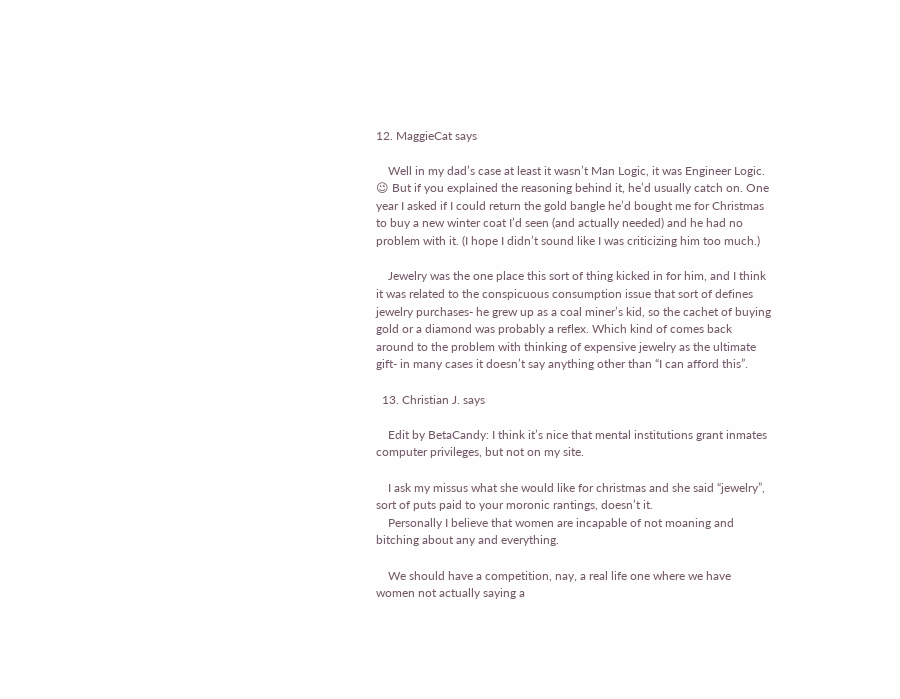12. MaggieCat says

    Well in my dad’s case at least it wasn’t Man Logic, it was Engineer Logic. 😉 But if you explained the reasoning behind it, he’d usually catch on. One year I asked if I could return the gold bangle he’d bought me for Christmas to buy a new winter coat I’d seen (and actually needed) and he had no problem with it. (I hope I didn’t sound like I was criticizing him too much.)

    Jewelry was the one place this sort of thing kicked in for him, and I think it was related to the conspicuous consumption issue that sort of defines jewelry purchases- he grew up as a coal miner’s kid, so the cachet of buying gold or a diamond was probably a reflex. Which kind of comes back around to the problem with thinking of expensive jewelry as the ultimate gift- in many cases it doesn’t say anything other than “I can afford this”.

  13. Christian J. says

    Edit by BetaCandy: I think it’s nice that mental institutions grant inmates computer privileges, but not on my site.

    I ask my missus what she would like for christmas and she said “jewelry”, sort of puts paid to your moronic rantings, doesn’t it.
    Personally I believe that women are incapable of not moaning and bitching about any and everything.

    We should have a competition, nay, a real life one where we have women not actually saying a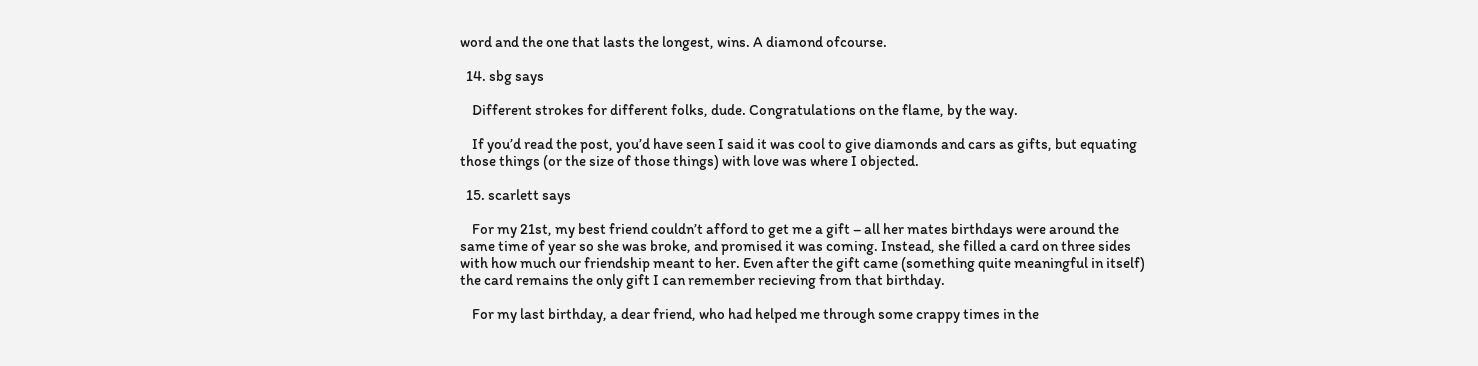word and the one that lasts the longest, wins. A diamond ofcourse.

  14. sbg says

    Different strokes for different folks, dude. Congratulations on the flame, by the way.

    If you’d read the post, you’d have seen I said it was cool to give diamonds and cars as gifts, but equating those things (or the size of those things) with love was where I objected.

  15. scarlett says

    For my 21st, my best friend couldn’t afford to get me a gift – all her mates birthdays were around the same time of year so she was broke, and promised it was coming. Instead, she filled a card on three sides with how much our friendship meant to her. Even after the gift came (something quite meaningful in itself) the card remains the only gift I can remember recieving from that birthday.

    For my last birthday, a dear friend, who had helped me through some crappy times in the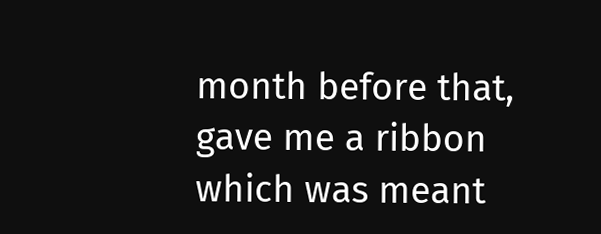month before that, gave me a ribbon which was meant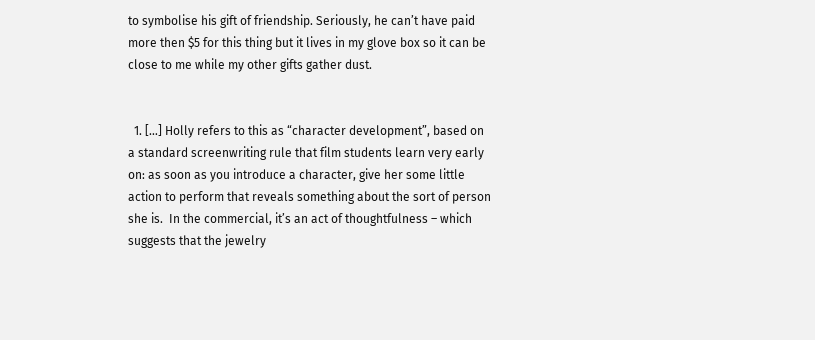to symbolise his gift of friendship. Seriously, he can’t have paid more then $5 for this thing but it lives in my glove box so it can be close to me while my other gifts gather dust.


  1. […] Holly refers to this as “character development”, based on a standard screenwriting rule that film students learn very early on: as soon as you introduce a character, give her some little action to perform that reveals something about the sort of person she is.  In the commercial, it’s an act of thoughtfulness – which suggests that the jewelry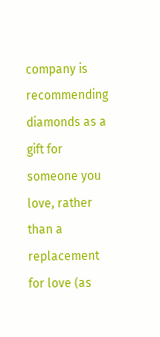company is recommending diamonds as a gift for someone you love, rather than a replacement for love (as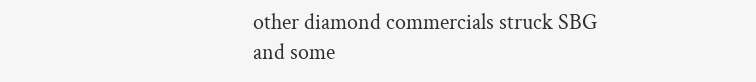other diamond commercials struck SBG and some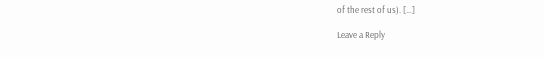of the rest of us). […]

Leave a Reply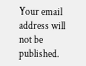Your email address will not be published.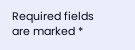Required fields are marked *